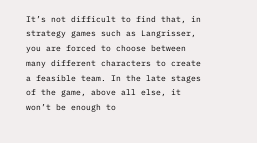It’s not difficult to find that, in strategy games such as Langrisser, you are forced to choose between many different characters to create a feasible team. In the late stages of the game, above all else, it won’t be enough to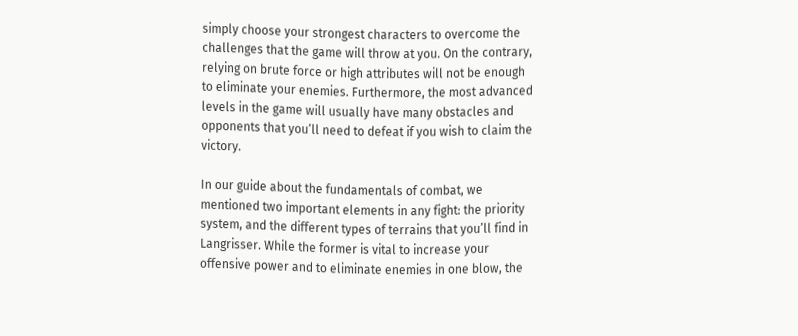simply choose your strongest characters to overcome the challenges that the game will throw at you. On the contrary, relying on brute force or high attributes will not be enough to eliminate your enemies. Furthermore, the most advanced levels in the game will usually have many obstacles and opponents that you’ll need to defeat if you wish to claim the victory.

In our guide about the fundamentals of combat, we mentioned two important elements in any fight: the priority system, and the different types of terrains that you’ll find in Langrisser. While the former is vital to increase your offensive power and to eliminate enemies in one blow, the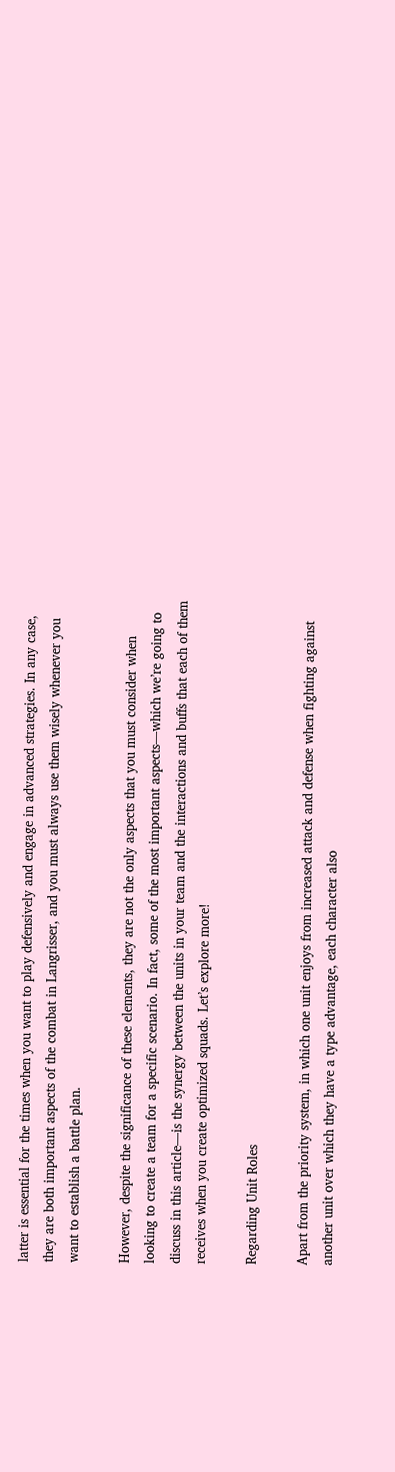latter is essential for the times when you want to play defensively and engage in advanced strategies. In any case, they are both important aspects of the combat in Langrisser, and you must always use them wisely whenever you want to establish a battle plan.

However, despite the significance of these elements, they are not the only aspects that you must consider when looking to create a team for a specific scenario. In fact, some of the most important aspects—which we’re going to discuss in this article—is the synergy between the units in your team and the interactions and buffs that each of them receives when you create optimized squads. Let’s explore more!

Regarding Unit Roles

Apart from the priority system, in which one unit enjoys from increased attack and defense when fighting against another unit over which they have a type advantage, each character also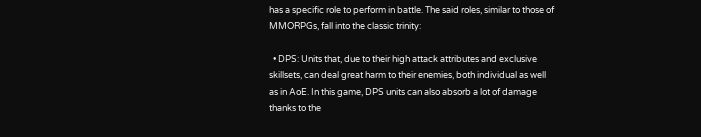has a specific role to perform in battle. The said roles, similar to those of MMORPGs, fall into the classic trinity:

  • DPS: Units that, due to their high attack attributes and exclusive skillsets, can deal great harm to their enemies, both individual as well as in AoE. In this game, DPS units can also absorb a lot of damage thanks to the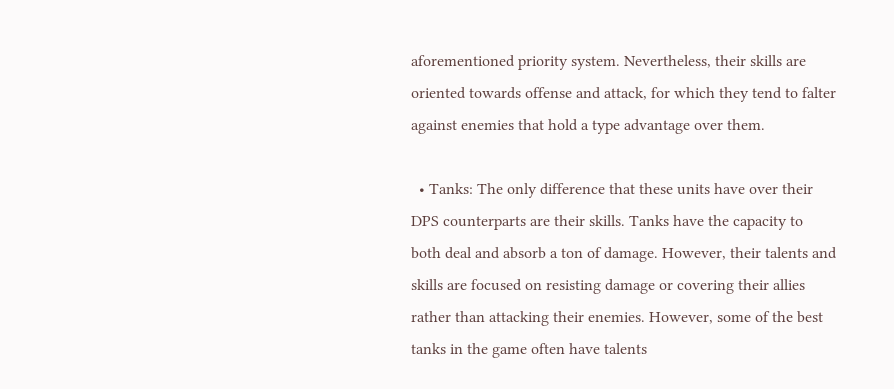aforementioned priority system. Nevertheless, their skills are oriented towards offense and attack, for which they tend to falter against enemies that hold a type advantage over them.

  • Tanks: The only difference that these units have over their DPS counterparts are their skills. Tanks have the capacity to both deal and absorb a ton of damage. However, their talents and skills are focused on resisting damage or covering their allies rather than attacking their enemies. However, some of the best tanks in the game often have talents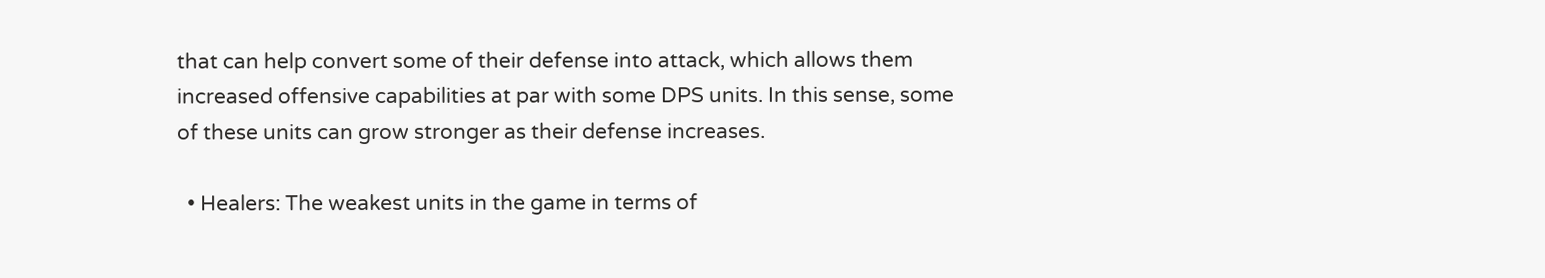that can help convert some of their defense into attack, which allows them increased offensive capabilities at par with some DPS units. In this sense, some of these units can grow stronger as their defense increases.

  • Healers: The weakest units in the game in terms of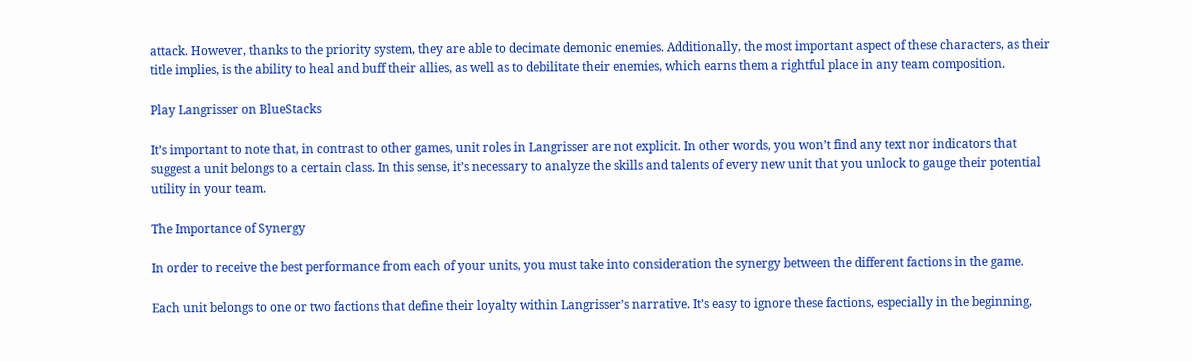attack. However, thanks to the priority system, they are able to decimate demonic enemies. Additionally, the most important aspect of these characters, as their title implies, is the ability to heal and buff their allies, as well as to debilitate their enemies, which earns them a rightful place in any team composition.

Play Langrisser on BlueStacks

It’s important to note that, in contrast to other games, unit roles in Langrisser are not explicit. In other words, you won’t find any text nor indicators that suggest a unit belongs to a certain class. In this sense, it’s necessary to analyze the skills and talents of every new unit that you unlock to gauge their potential utility in your team.

The Importance of Synergy

In order to receive the best performance from each of your units, you must take into consideration the synergy between the different factions in the game.

Each unit belongs to one or two factions that define their loyalty within Langrisser’s narrative. It’s easy to ignore these factions, especially in the beginning,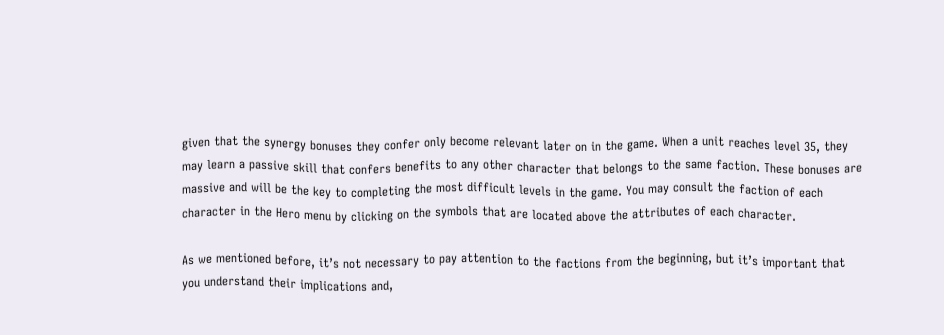given that the synergy bonuses they confer only become relevant later on in the game. When a unit reaches level 35, they may learn a passive skill that confers benefits to any other character that belongs to the same faction. These bonuses are massive and will be the key to completing the most difficult levels in the game. You may consult the faction of each character in the Hero menu by clicking on the symbols that are located above the attributes of each character.

As we mentioned before, it’s not necessary to pay attention to the factions from the beginning, but it’s important that you understand their implications and,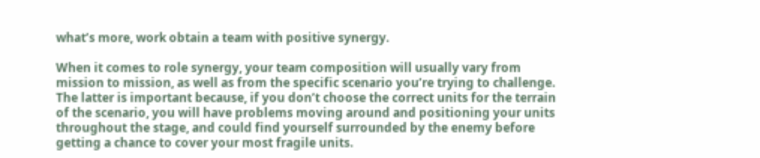what’s more, work obtain a team with positive synergy.

When it comes to role synergy, your team composition will usually vary from mission to mission, as well as from the specific scenario you’re trying to challenge. The latter is important because, if you don’t choose the correct units for the terrain of the scenario, you will have problems moving around and positioning your units throughout the stage, and could find yourself surrounded by the enemy before getting a chance to cover your most fragile units.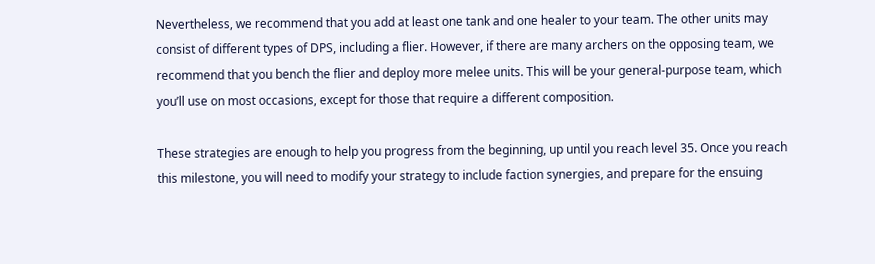Nevertheless, we recommend that you add at least one tank and one healer to your team. The other units may consist of different types of DPS, including a flier. However, if there are many archers on the opposing team, we recommend that you bench the flier and deploy more melee units. This will be your general-purpose team, which you’ll use on most occasions, except for those that require a different composition.

These strategies are enough to help you progress from the beginning, up until you reach level 35. Once you reach this milestone, you will need to modify your strategy to include faction synergies, and prepare for the ensuing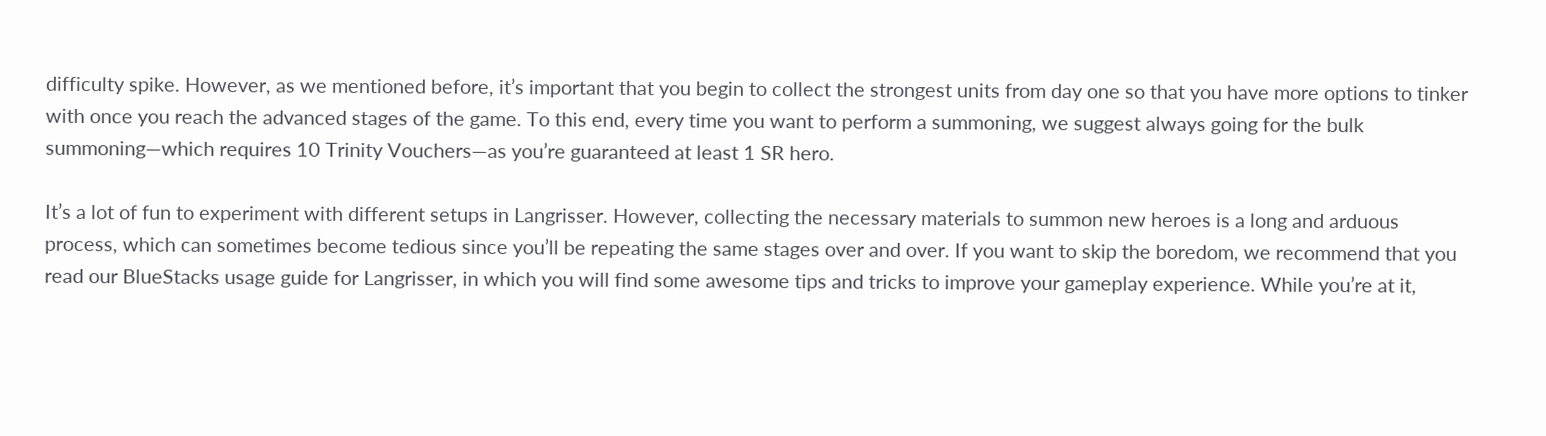difficulty spike. However, as we mentioned before, it’s important that you begin to collect the strongest units from day one so that you have more options to tinker with once you reach the advanced stages of the game. To this end, every time you want to perform a summoning, we suggest always going for the bulk summoning—which requires 10 Trinity Vouchers—as you’re guaranteed at least 1 SR hero.

It’s a lot of fun to experiment with different setups in Langrisser. However, collecting the necessary materials to summon new heroes is a long and arduous process, which can sometimes become tedious since you’ll be repeating the same stages over and over. If you want to skip the boredom, we recommend that you read our BlueStacks usage guide for Langrisser, in which you will find some awesome tips and tricks to improve your gameplay experience. While you’re at it,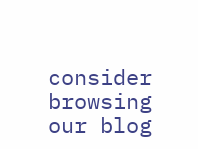consider browsing our blog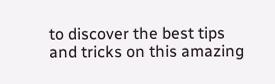to discover the best tips and tricks on this amazing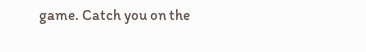game. Catch you on the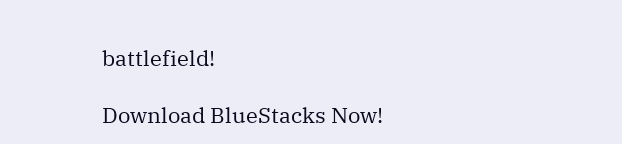battlefield!

Download BlueStacks Now!